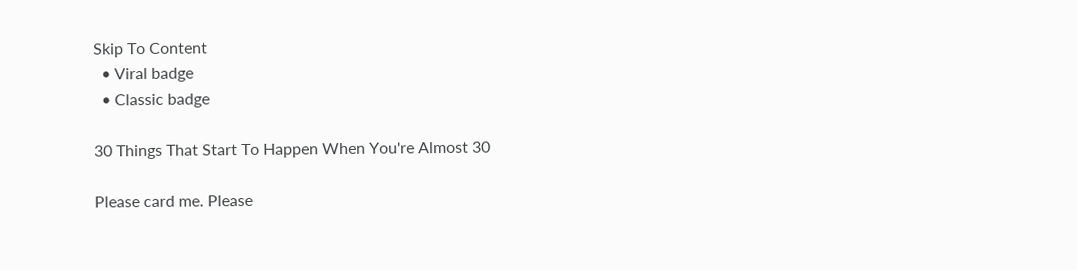Skip To Content
  • Viral badge
  • Classic badge

30 Things That Start To Happen When You're Almost 30

Please card me. Please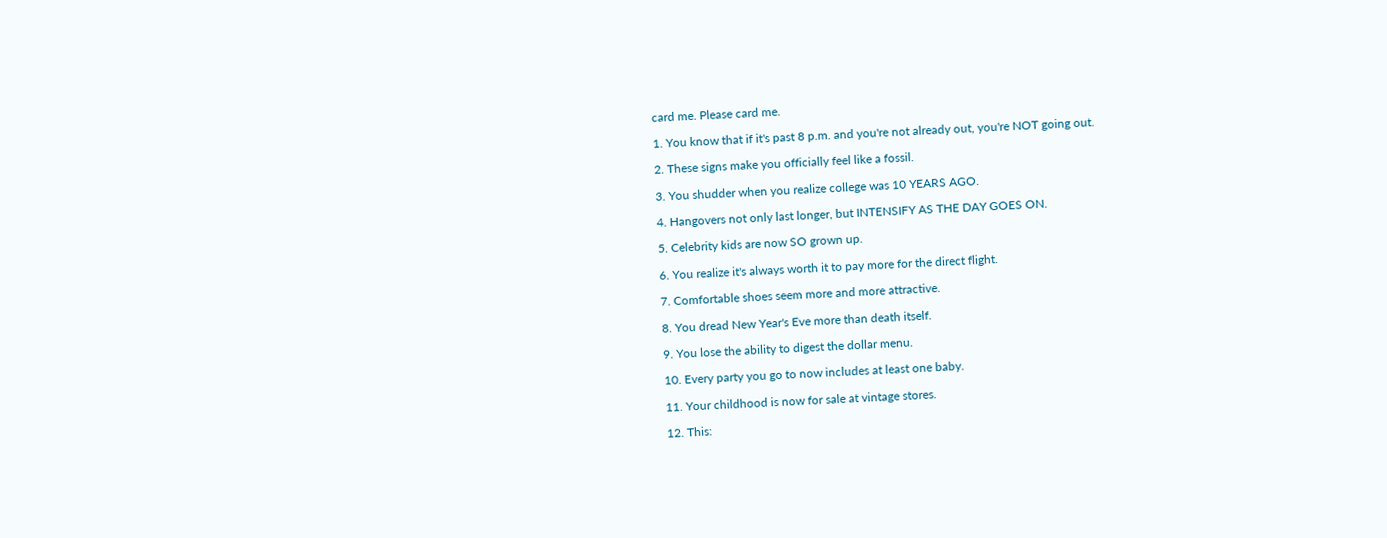card me. Please card me.

1. You know that if it's past 8 p.m. and you're not already out, you're NOT going out.

2. These signs make you officially feel like a fossil.

3. You shudder when you realize college was 10 YEARS AGO.

4. Hangovers not only last longer, but INTENSIFY AS THE DAY GOES ON.

5. Celebrity kids are now SO grown up.

6. You realize it's always worth it to pay more for the direct flight.

7. Comfortable shoes seem more and more attractive.

8. You dread New Year's Eve more than death itself.

9. You lose the ability to digest the dollar menu.

10. Every party you go to now includes at least one baby.

11. Your childhood is now for sale at vintage stores.

12. This: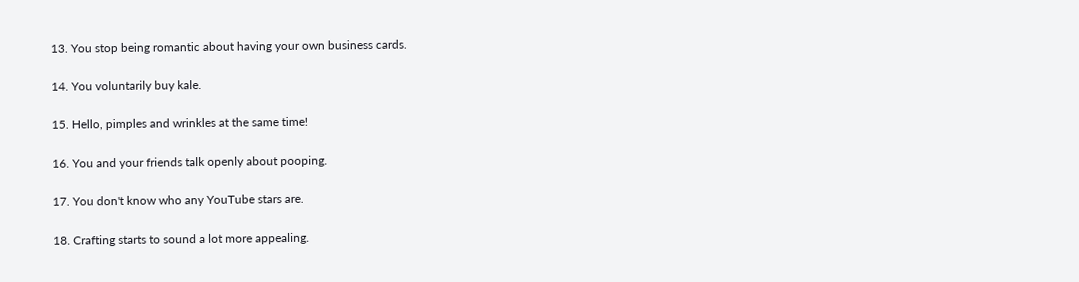13. You stop being romantic about having your own business cards.

14. You voluntarily buy kale.

15. Hello, pimples and wrinkles at the same time!

16. You and your friends talk openly about pooping.

17. You don't know who any YouTube stars are.

18. Crafting starts to sound a lot more appealing.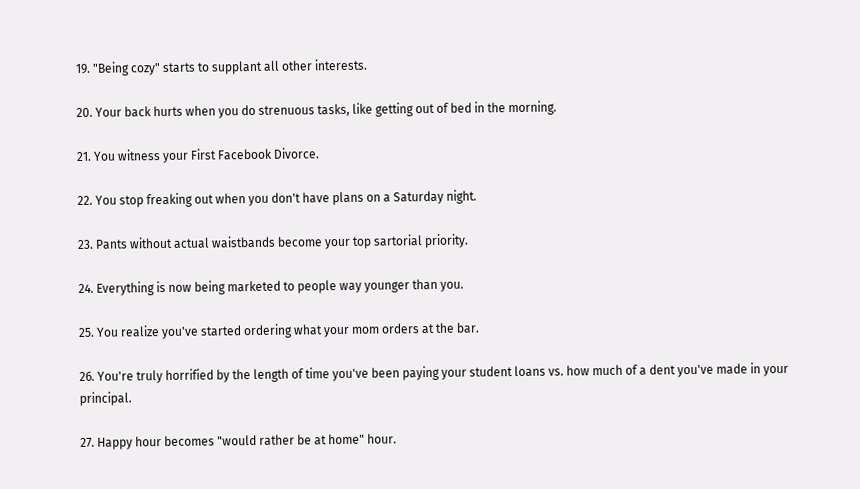19. "Being cozy" starts to supplant all other interests.

20. Your back hurts when you do strenuous tasks, like getting out of bed in the morning.

21. You witness your First Facebook Divorce.

22. You stop freaking out when you don't have plans on a Saturday night.

23. Pants without actual waistbands become your top sartorial priority.

24. Everything is now being marketed to people way younger than you.

25. You realize you've started ordering what your mom orders at the bar.

26. You're truly horrified by the length of time you've been paying your student loans vs. how much of a dent you've made in your principal.

27. Happy hour becomes "would rather be at home" hour.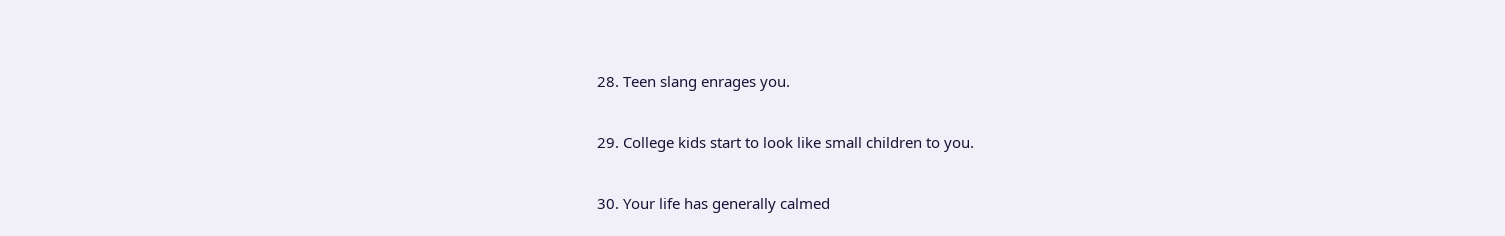28. Teen slang enrages you.

29. College kids start to look like small children to you.

30. Your life has generally calmed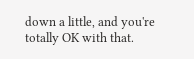down a little, and you're totally OK with that.